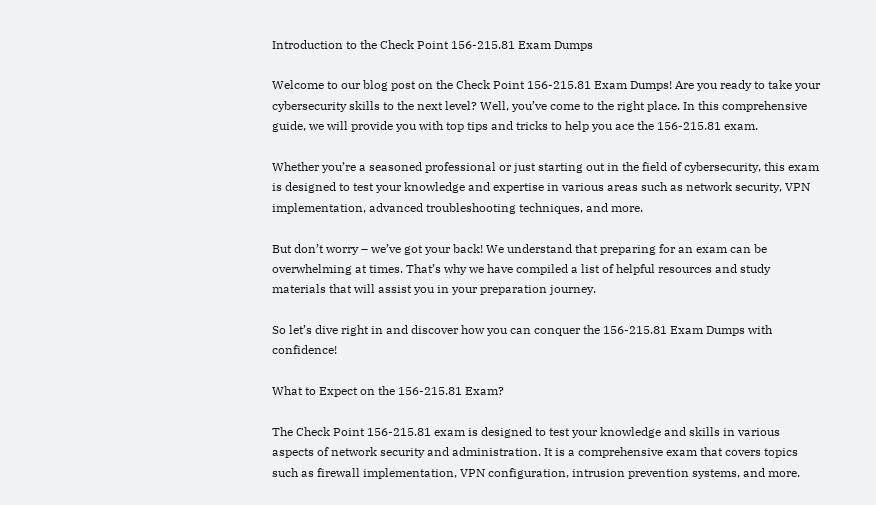Introduction to the Check Point 156-215.81 Exam Dumps

Welcome to our blog post on the Check Point 156-215.81 Exam Dumps! Are you ready to take your cybersecurity skills to the next level? Well, you’ve come to the right place. In this comprehensive guide, we will provide you with top tips and tricks to help you ace the 156-215.81 exam.

Whether you’re a seasoned professional or just starting out in the field of cybersecurity, this exam is designed to test your knowledge and expertise in various areas such as network security, VPN implementation, advanced troubleshooting techniques, and more.

But don’t worry – we’ve got your back! We understand that preparing for an exam can be overwhelming at times. That’s why we have compiled a list of helpful resources and study materials that will assist you in your preparation journey.

So let’s dive right in and discover how you can conquer the 156-215.81 Exam Dumps with confidence!

What to Expect on the 156-215.81 Exam?

The Check Point 156-215.81 exam is designed to test your knowledge and skills in various aspects of network security and administration. It is a comprehensive exam that covers topics such as firewall implementation, VPN configuration, intrusion prevention systems, and more.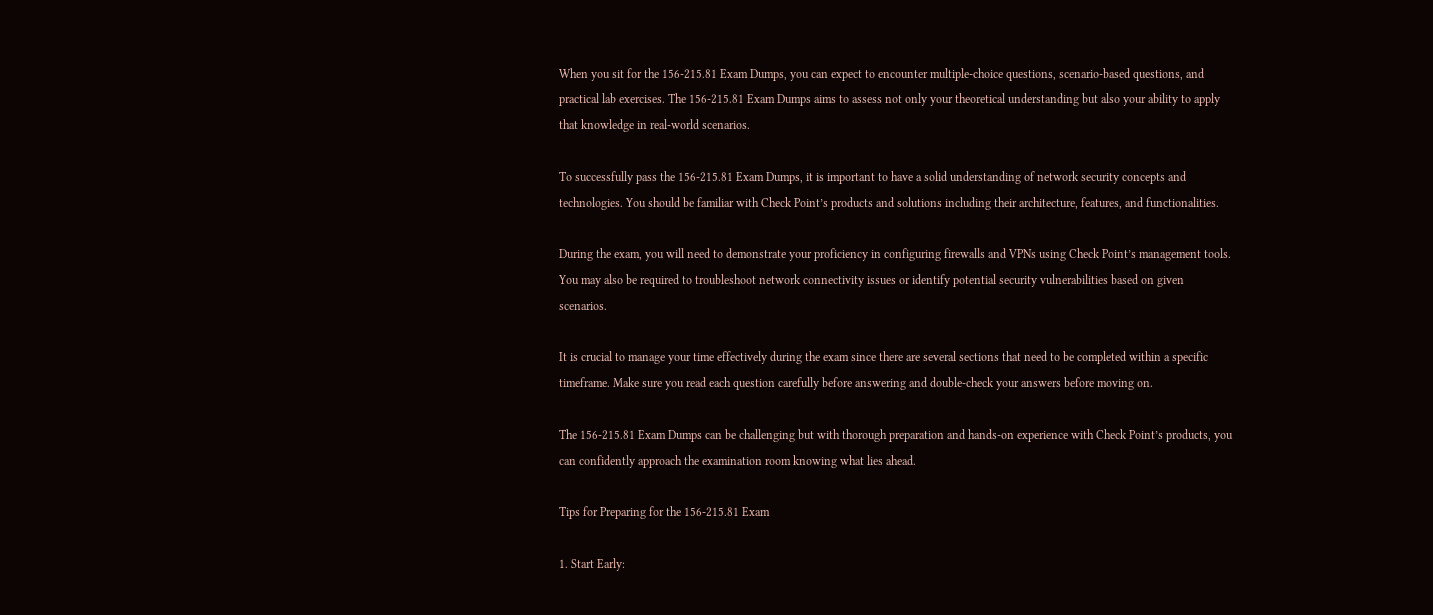When you sit for the 156-215.81 Exam Dumps, you can expect to encounter multiple-choice questions, scenario-based questions, and practical lab exercises. The 156-215.81 Exam Dumps aims to assess not only your theoretical understanding but also your ability to apply that knowledge in real-world scenarios.

To successfully pass the 156-215.81 Exam Dumps, it is important to have a solid understanding of network security concepts and technologies. You should be familiar with Check Point’s products and solutions including their architecture, features, and functionalities.

During the exam, you will need to demonstrate your proficiency in configuring firewalls and VPNs using Check Point’s management tools. You may also be required to troubleshoot network connectivity issues or identify potential security vulnerabilities based on given scenarios.

It is crucial to manage your time effectively during the exam since there are several sections that need to be completed within a specific timeframe. Make sure you read each question carefully before answering and double-check your answers before moving on.

The 156-215.81 Exam Dumps can be challenging but with thorough preparation and hands-on experience with Check Point’s products, you can confidently approach the examination room knowing what lies ahead.

Tips for Preparing for the 156-215.81 Exam

1. Start Early: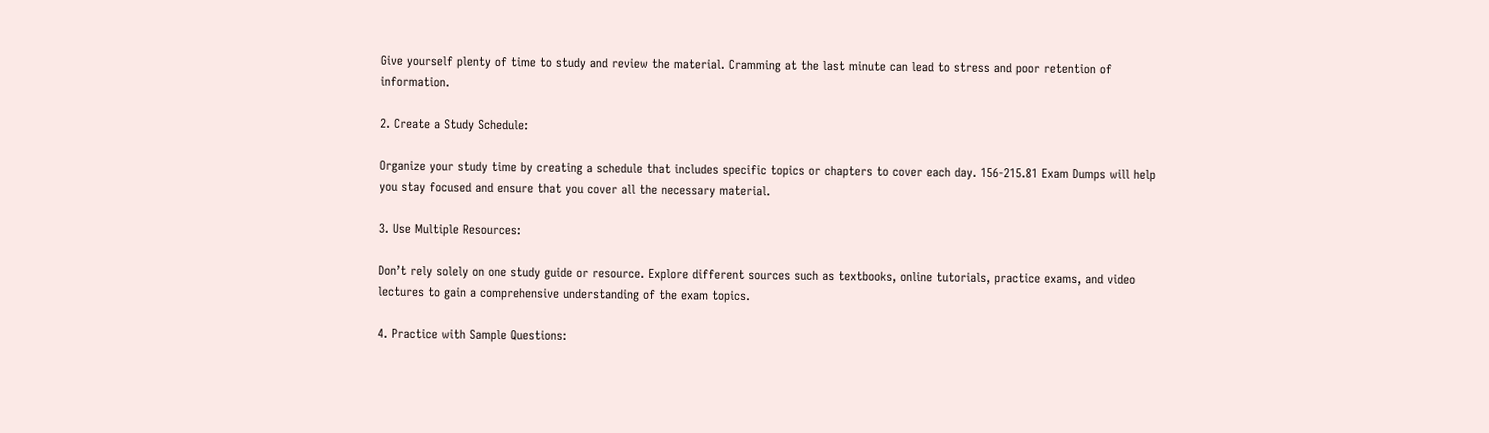Give yourself plenty of time to study and review the material. Cramming at the last minute can lead to stress and poor retention of information.

2. Create a Study Schedule:

Organize your study time by creating a schedule that includes specific topics or chapters to cover each day. 156-215.81 Exam Dumps will help you stay focused and ensure that you cover all the necessary material.

3. Use Multiple Resources:

Don’t rely solely on one study guide or resource. Explore different sources such as textbooks, online tutorials, practice exams, and video lectures to gain a comprehensive understanding of the exam topics.

4. Practice with Sample Questions: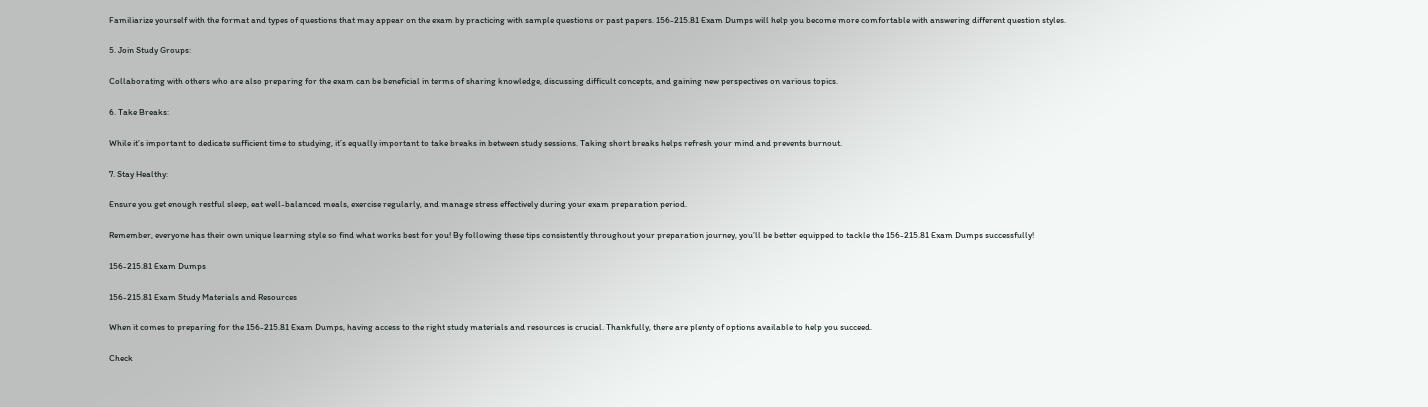Familiarize yourself with the format and types of questions that may appear on the exam by practicing with sample questions or past papers. 156-215.81 Exam Dumps will help you become more comfortable with answering different question styles.

5. Join Study Groups:

Collaborating with others who are also preparing for the exam can be beneficial in terms of sharing knowledge, discussing difficult concepts, and gaining new perspectives on various topics.

6. Take Breaks:

While it’s important to dedicate sufficient time to studying, it’s equally important to take breaks in between study sessions. Taking short breaks helps refresh your mind and prevents burnout.

7. Stay Healthy:

Ensure you get enough restful sleep, eat well-balanced meals, exercise regularly, and manage stress effectively during your exam preparation period.

Remember, everyone has their own unique learning style so find what works best for you! By following these tips consistently throughout your preparation journey, you’ll be better equipped to tackle the 156-215.81 Exam Dumps successfully!

156-215.81 Exam Dumps

156-215.81 Exam Study Materials and Resources

When it comes to preparing for the 156-215.81 Exam Dumps, having access to the right study materials and resources is crucial. Thankfully, there are plenty of options available to help you succeed.

Check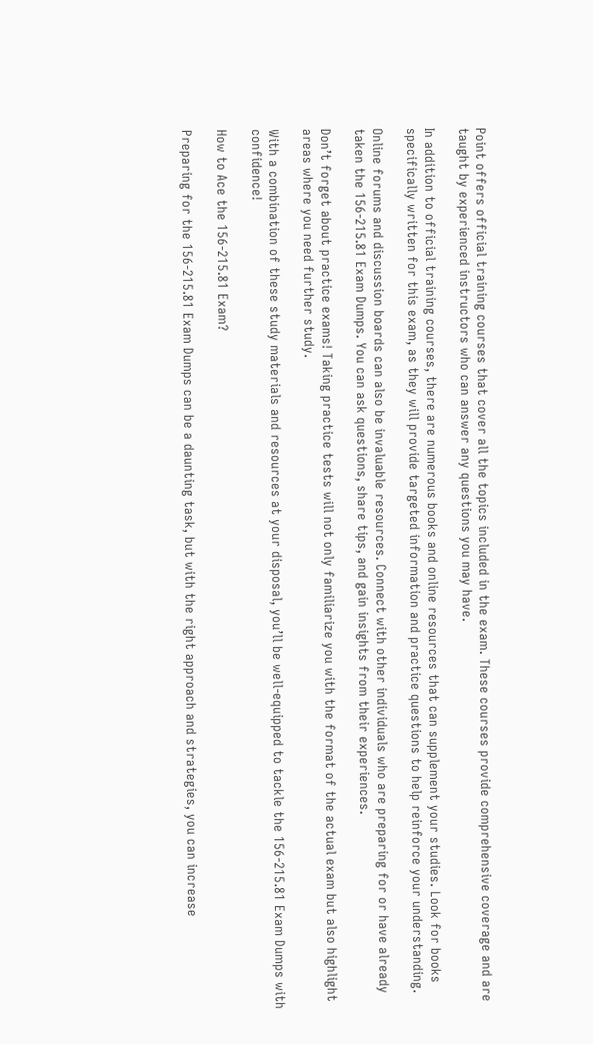Point offers official training courses that cover all the topics included in the exam. These courses provide comprehensive coverage and are taught by experienced instructors who can answer any questions you may have.

In addition to official training courses, there are numerous books and online resources that can supplement your studies. Look for books specifically written for this exam, as they will provide targeted information and practice questions to help reinforce your understanding.

Online forums and discussion boards can also be invaluable resources. Connect with other individuals who are preparing for or have already taken the 156-215.81 Exam Dumps. You can ask questions, share tips, and gain insights from their experiences.

Don’t forget about practice exams! Taking practice tests will not only familiarize you with the format of the actual exam but also highlight areas where you need further study.

With a combination of these study materials and resources at your disposal, you’ll be well-equipped to tackle the 156-215.81 Exam Dumps with confidence!

How to Ace the 156-215.81 Exam?

Preparing for the 156-215.81 Exam Dumps can be a daunting task, but with the right approach and strategies, you can increase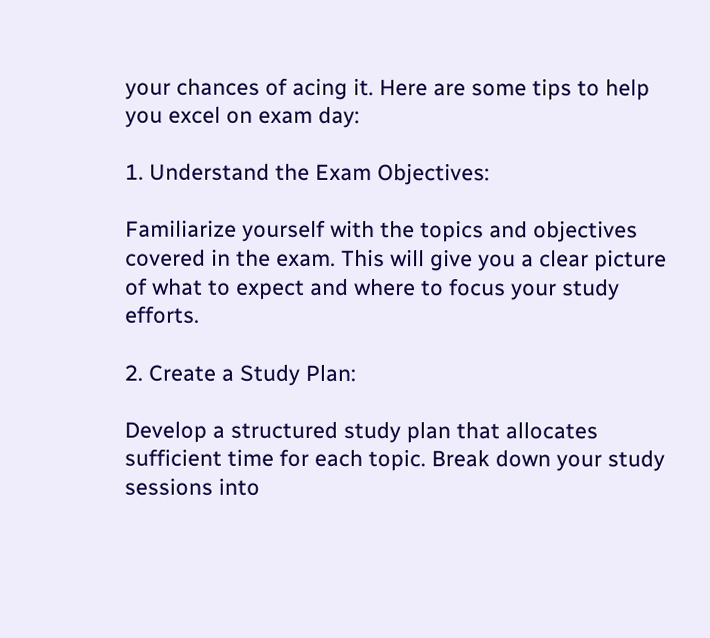your chances of acing it. Here are some tips to help you excel on exam day:

1. Understand the Exam Objectives:

Familiarize yourself with the topics and objectives covered in the exam. This will give you a clear picture of what to expect and where to focus your study efforts.

2. Create a Study Plan:

Develop a structured study plan that allocates sufficient time for each topic. Break down your study sessions into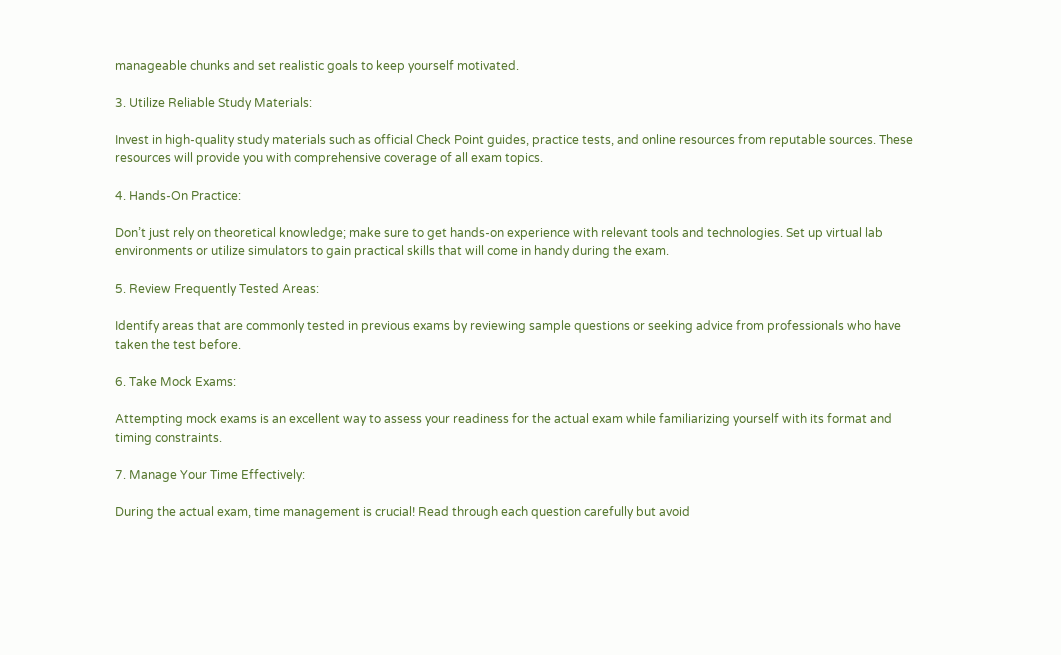manageable chunks and set realistic goals to keep yourself motivated.

3. Utilize Reliable Study Materials:

Invest in high-quality study materials such as official Check Point guides, practice tests, and online resources from reputable sources. These resources will provide you with comprehensive coverage of all exam topics.

4. Hands-On Practice:

Don’t just rely on theoretical knowledge; make sure to get hands-on experience with relevant tools and technologies. Set up virtual lab environments or utilize simulators to gain practical skills that will come in handy during the exam.

5. Review Frequently Tested Areas:

Identify areas that are commonly tested in previous exams by reviewing sample questions or seeking advice from professionals who have taken the test before.

6. Take Mock Exams:

Attempting mock exams is an excellent way to assess your readiness for the actual exam while familiarizing yourself with its format and timing constraints.

7. Manage Your Time Effectively:

During the actual exam, time management is crucial! Read through each question carefully but avoid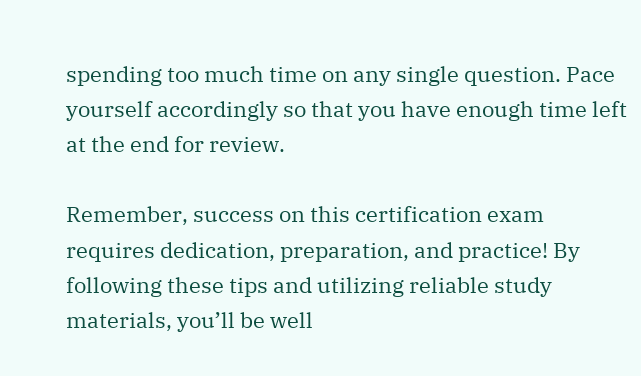spending too much time on any single question. Pace yourself accordingly so that you have enough time left at the end for review.

Remember, success on this certification exam requires dedication, preparation, and practice! By following these tips and utilizing reliable study materials, you’ll be well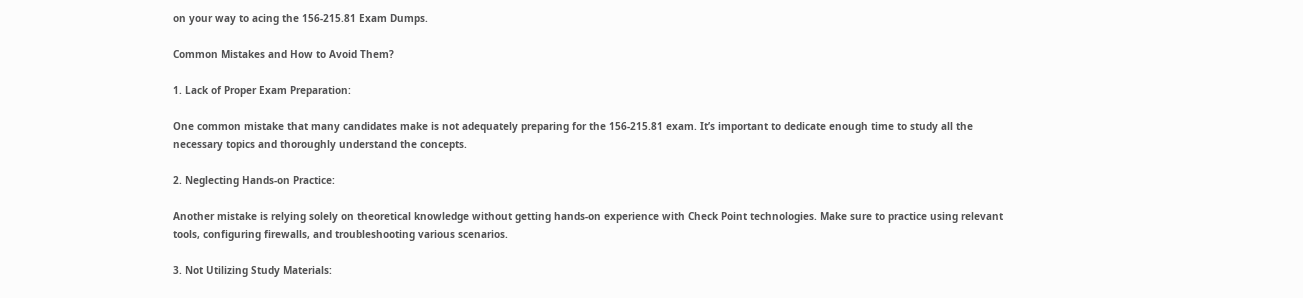on your way to acing the 156-215.81 Exam Dumps.

Common Mistakes and How to Avoid Them?

1. Lack of Proper Exam Preparation:

One common mistake that many candidates make is not adequately preparing for the 156-215.81 exam. It’s important to dedicate enough time to study all the necessary topics and thoroughly understand the concepts.

2. Neglecting Hands-on Practice:

Another mistake is relying solely on theoretical knowledge without getting hands-on experience with Check Point technologies. Make sure to practice using relevant tools, configuring firewalls, and troubleshooting various scenarios.

3. Not Utilizing Study Materials: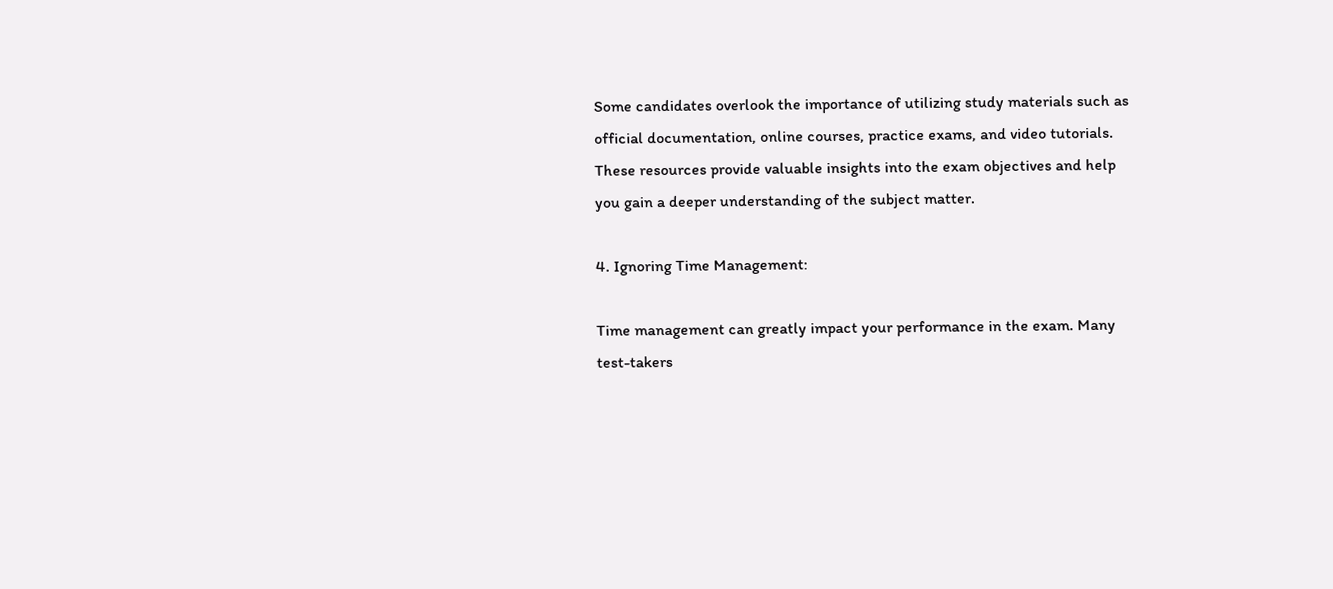Some candidates overlook the importance of utilizing study materials such as official documentation, online courses, practice exams, and video tutorials. These resources provide valuable insights into the exam objectives and help you gain a deeper understanding of the subject matter.

4. Ignoring Time Management:

Time management can greatly impact your performance in the exam. Many test-takers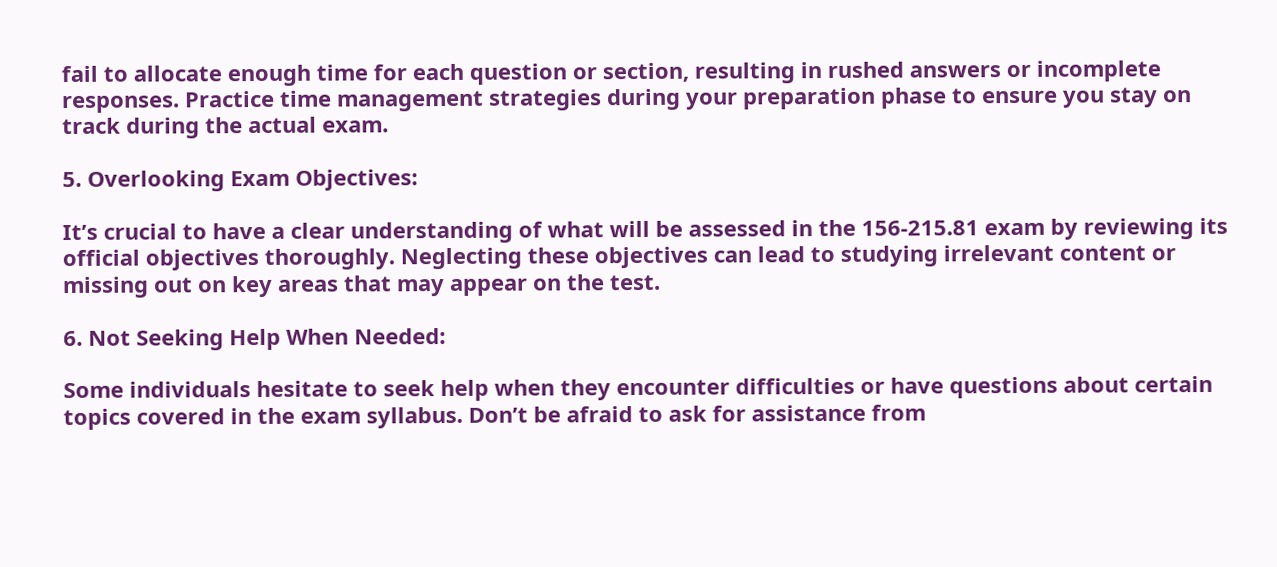fail to allocate enough time for each question or section, resulting in rushed answers or incomplete responses. Practice time management strategies during your preparation phase to ensure you stay on track during the actual exam.

5. Overlooking Exam Objectives:

It’s crucial to have a clear understanding of what will be assessed in the 156-215.81 exam by reviewing its official objectives thoroughly. Neglecting these objectives can lead to studying irrelevant content or missing out on key areas that may appear on the test.

6. Not Seeking Help When Needed:

Some individuals hesitate to seek help when they encounter difficulties or have questions about certain topics covered in the exam syllabus. Don’t be afraid to ask for assistance from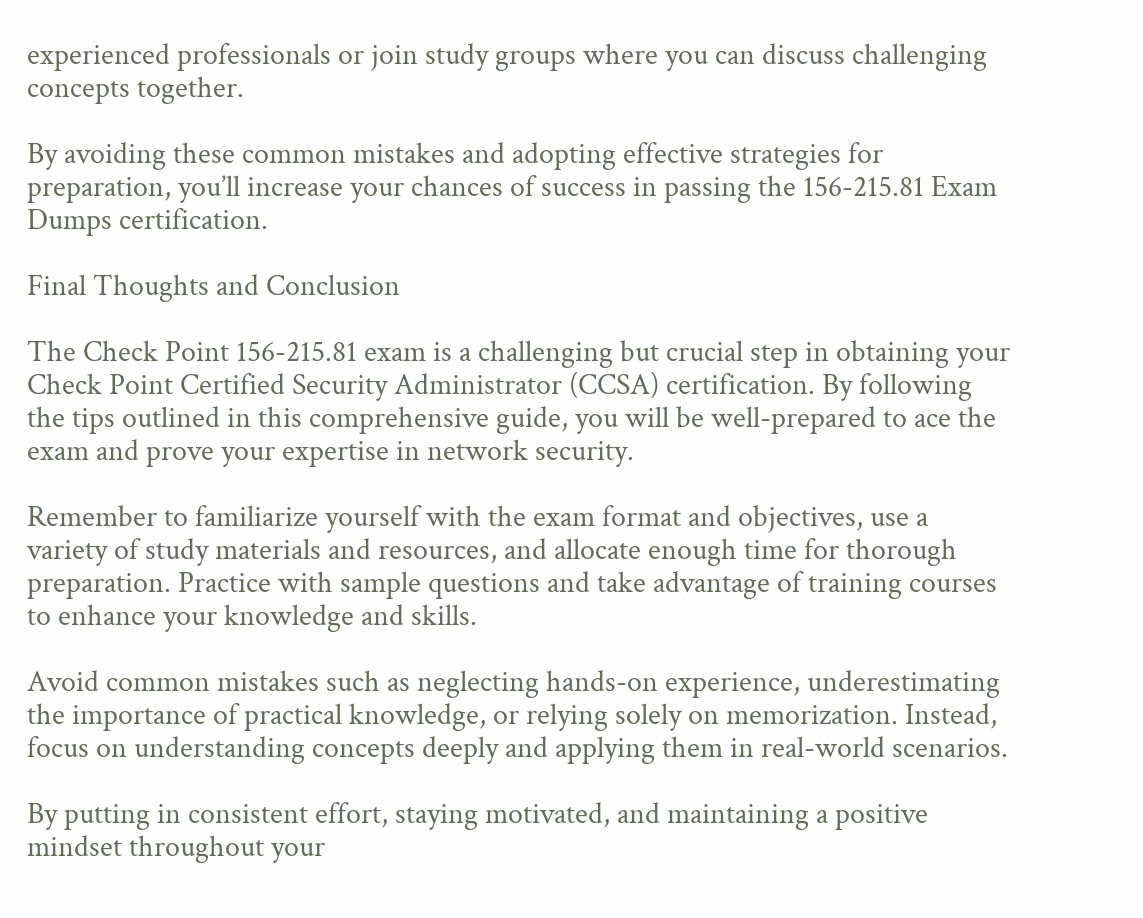experienced professionals or join study groups where you can discuss challenging concepts together.

By avoiding these common mistakes and adopting effective strategies for preparation, you’ll increase your chances of success in passing the 156-215.81 Exam Dumps certification.

Final Thoughts and Conclusion

The Check Point 156-215.81 exam is a challenging but crucial step in obtaining your Check Point Certified Security Administrator (CCSA) certification. By following the tips outlined in this comprehensive guide, you will be well-prepared to ace the exam and prove your expertise in network security.

Remember to familiarize yourself with the exam format and objectives, use a variety of study materials and resources, and allocate enough time for thorough preparation. Practice with sample questions and take advantage of training courses to enhance your knowledge and skills.

Avoid common mistakes such as neglecting hands-on experience, underestimating the importance of practical knowledge, or relying solely on memorization. Instead, focus on understanding concepts deeply and applying them in real-world scenarios.

By putting in consistent effort, staying motivated, and maintaining a positive mindset throughout your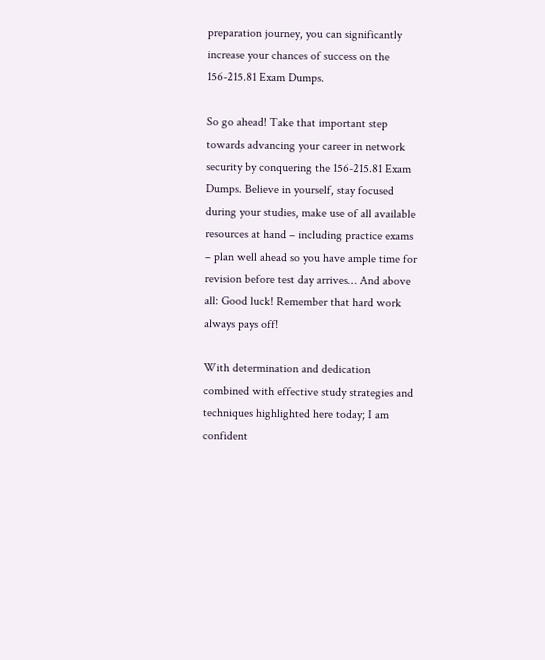preparation journey, you can significantly increase your chances of success on the 156-215.81 Exam Dumps.

So go ahead! Take that important step towards advancing your career in network security by conquering the 156-215.81 Exam Dumps. Believe in yourself, stay focused during your studies, make use of all available resources at hand – including practice exams – plan well ahead so you have ample time for revision before test day arrives… And above all: Good luck! Remember that hard work always pays off!

With determination and dedication combined with effective study strategies and techniques highlighted here today; I am confident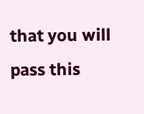that you will pass this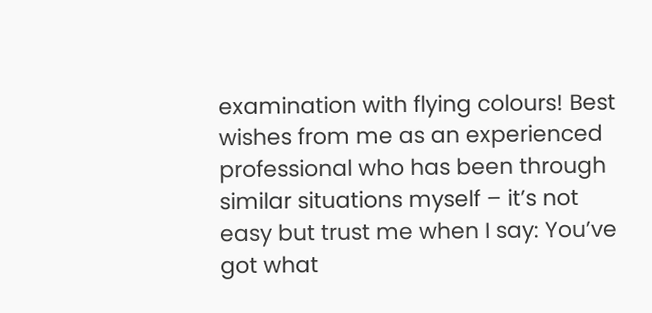examination with flying colours! Best wishes from me as an experienced professional who has been through similar situations myself – it’s not easy but trust me when I say: You’ve got what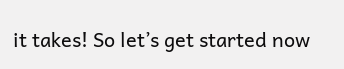it takes! So let’s get started now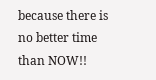because there is no better time than NOW!!